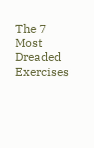The 7 Most Dreaded Exercises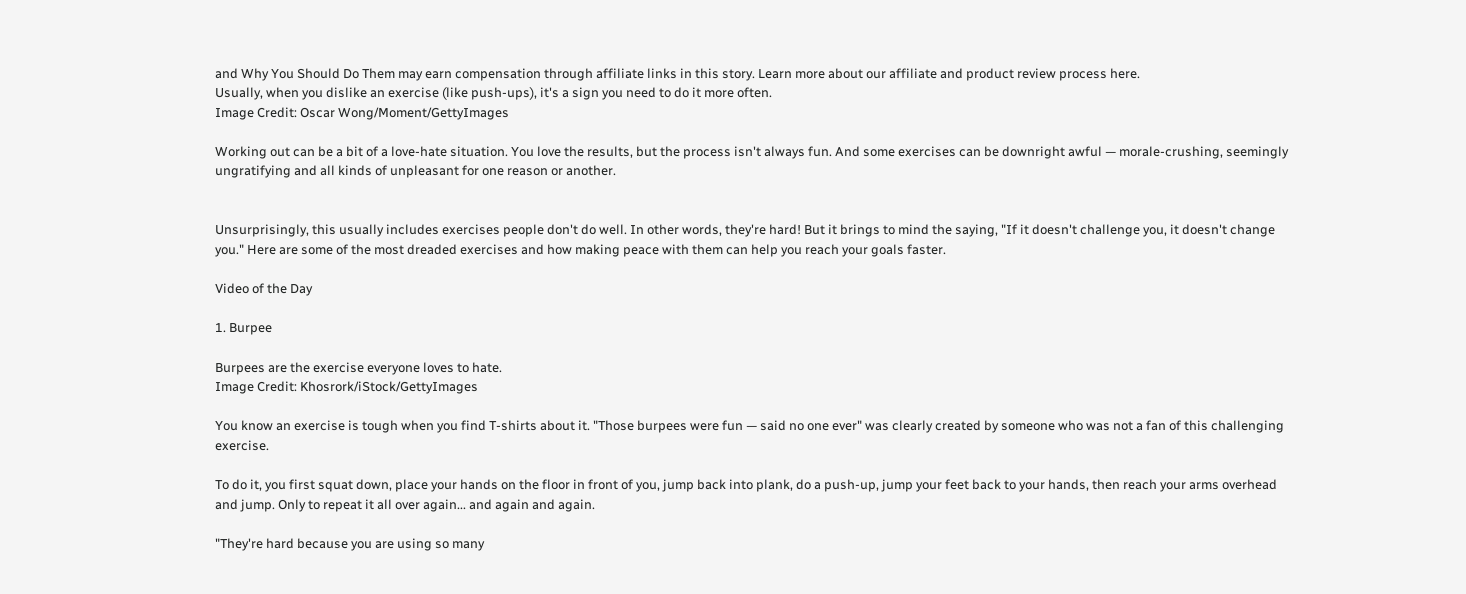and Why You Should Do Them may earn compensation through affiliate links in this story. Learn more about our affiliate and product review process here.
Usually, when you dislike an exercise (like push-ups), it's a sign you need to do it more often.
Image Credit: Oscar Wong/Moment/GettyImages

Working out can be a bit of a love-hate situation. You love the results, but the process isn't always fun. And some exercises can be downright awful — morale-crushing, seemingly ungratifying and all kinds of unpleasant for one reason or another.


Unsurprisingly, this usually includes exercises people don't do well. In other words, they're hard! But it brings to mind the saying, "If it doesn't challenge you, it doesn't change you." Here are some of the most dreaded exercises and how making peace with them can help you reach your goals faster.

Video of the Day

1. Burpee

Burpees are the exercise everyone loves to hate.
Image Credit: Khosrork/iStock/GettyImages

You know an exercise is tough when you find T-shirts about it. "Those burpees were fun — said no one ever" was clearly created by someone who was not a fan of this challenging exercise.

To do it, you first squat down, place your hands on the floor in front of you, jump back into plank, do a push-up, jump your feet back to your hands, then reach your arms overhead and jump. Only to repeat it all over again... and again and again.

"They're hard because you are using so many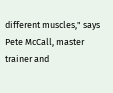different muscles," says Pete McCall, master trainer and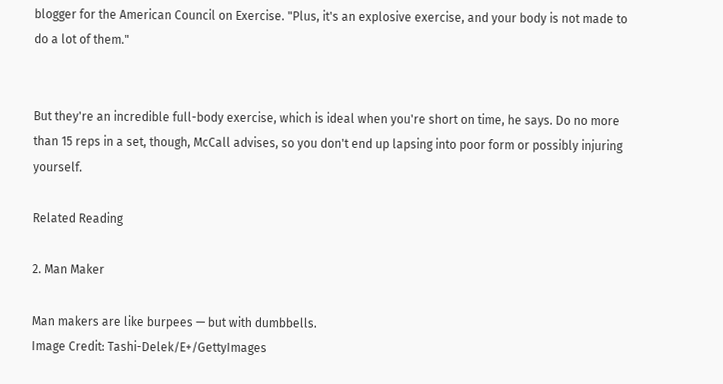blogger for the American Council on Exercise. "Plus, it's an explosive exercise, and your body is not made to do a lot of them."


But they're an incredible full-body exercise, which is ideal when you're short on time, he says. Do no more than 15 reps in a set, though, McCall advises, so you don't end up lapsing into poor form or possibly injuring yourself.

Related Reading

2. Man Maker

Man makers are like burpees — but with dumbbells.
Image Credit: Tashi-Delek/E+/GettyImages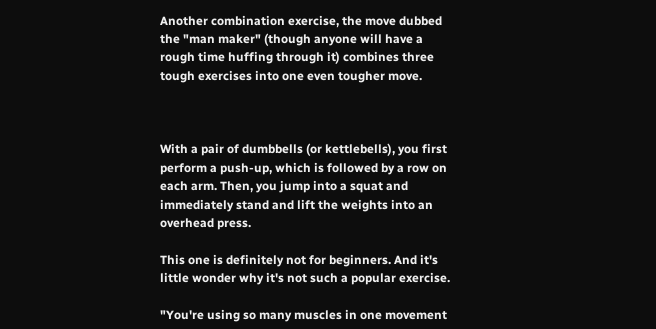Another combination exercise, the move dubbed the "man maker" (though anyone will have a rough time huffing through it) combines three tough exercises into one even tougher move.



With a pair of dumbbells (or kettlebells), you first perform a push-up, which is followed by a row on each arm. Then, you jump into a squat and immediately stand and lift the weights into an overhead press.

This one is definitely not for beginners. And it's little wonder why it's not such a popular exercise.

"You're using so many muscles in one movement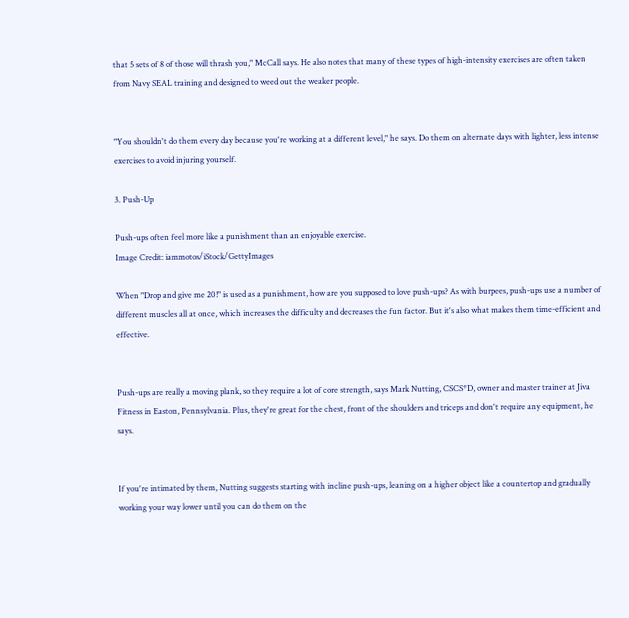that 5 sets of 8 of those will thrash you," McCall says. He also notes that many of these types of high-intensity exercises are often taken from Navy SEAL training and designed to weed out the weaker people.


"You shouldn't do them every day because you're working at a different level," he says. Do them on alternate days with lighter, less intense exercises to avoid injuring yourself.

3. Push-Up

Push-ups often feel more like a punishment than an enjoyable exercise.
Image Credit: iammotos/iStock/GettyImages

When "Drop and give me 20!" is used as a punishment, how are you supposed to love push-ups? As with burpees, push-ups use a number of different muscles all at once, which increases the difficulty and decreases the fun factor. But it's also what makes them time-efficient and effective.


Push-ups are really a moving plank, so they require a lot of core strength, says Mark Nutting, CSCS*D, owner and master trainer at Jiva Fitness in Easton, Pennsylvania. Plus, they're great for the chest, front of the shoulders and triceps and don't require any equipment, he says.


If you're intimated by them, Nutting suggests starting with incline push-ups, leaning on a higher object like a countertop and gradually working your way lower until you can do them on the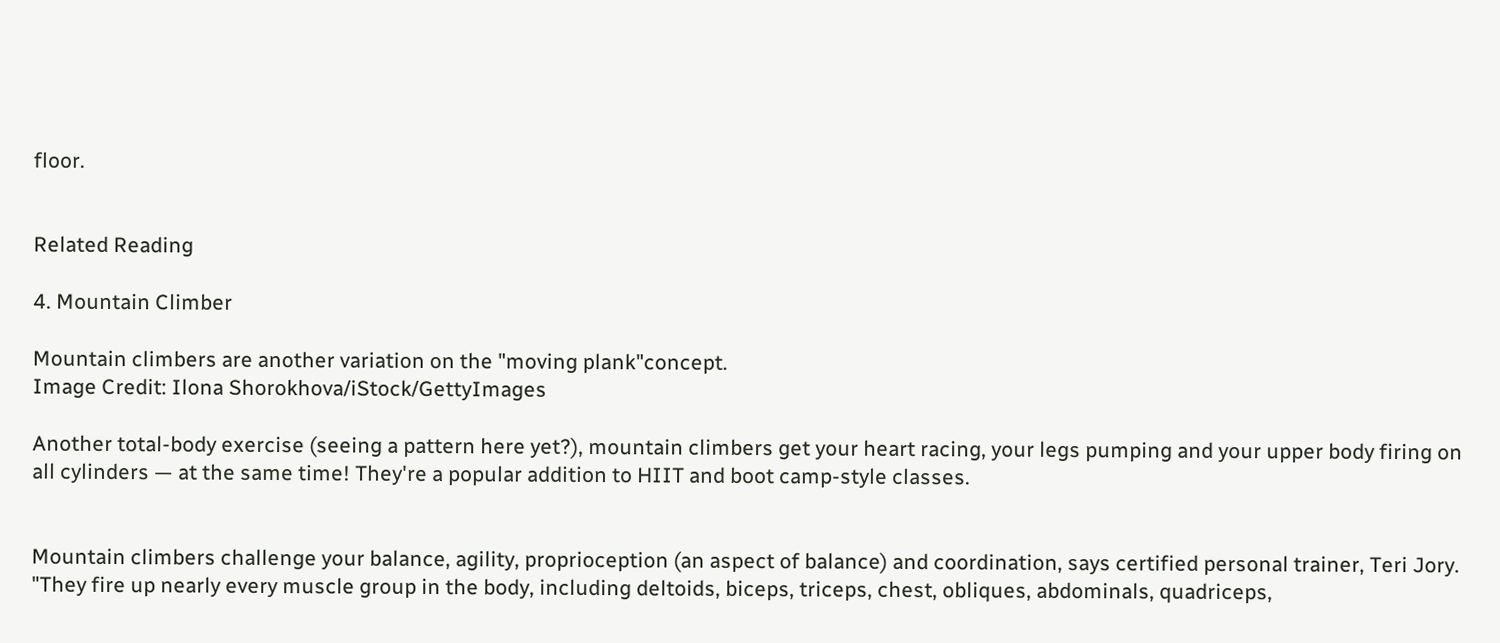floor.


Related Reading

4. Mountain Climber

Mountain climbers are another variation on the "moving plank"concept.
Image Credit: Ilona Shorokhova/iStock/GettyImages

Another total-body exercise (seeing a pattern here yet?), mountain climbers get your heart racing, your legs pumping and your upper body firing on all cylinders — at the same time! They're a popular addition to HIIT and boot camp-style classes.


Mountain climbers challenge your balance, agility, proprioception (an aspect of balance) and coordination, says certified personal trainer, Teri Jory. "They fire up nearly every muscle group in the body, including deltoids, biceps, triceps, chest, obliques, abdominals, quadriceps,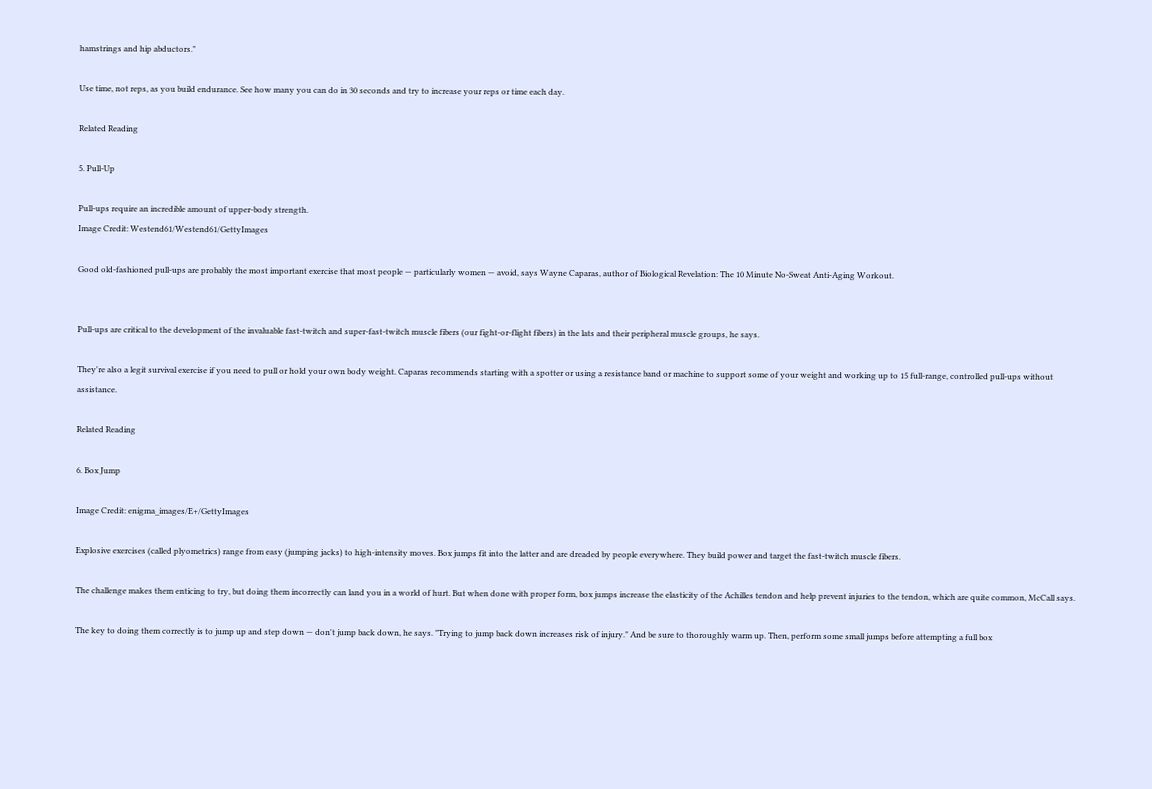hamstrings and hip abductors."

Use time, not reps, as you build endurance. See how many you can do in 30 seconds and try to increase your reps or time each day.

Related Reading

5. Pull-Up

Pull-ups require an incredible amount of upper-body strength.
Image Credit: Westend61/Westend61/GettyImages

Good old-fashioned pull-ups are probably the most important exercise that most people — particularly women — avoid, says Wayne Caparas, author of Biological Revelation: The 10 Minute No-Sweat Anti-Aging Workout.


Pull-ups are critical to the development of the invaluable fast-twitch and super-fast-twitch muscle fibers (our fight-or-flight fibers) in the lats and their peripheral muscle groups, he says.

They're also a legit survival exercise if you need to pull or hold your own body weight. Caparas recommends starting with a spotter or using a resistance band or machine to support some of your weight and working up to 15 full-range, controlled pull-ups without assistance.

Related Reading

6. Box Jump

Image Credit: enigma_images/E+/GettyImages

Explosive exercises (called plyometrics) range from easy (jumping jacks) to high-intensity moves. Box jumps fit into the latter and are dreaded by people everywhere. They build power and target the fast-twitch muscle fibers.

The challenge makes them enticing to try, but doing them incorrectly can land you in a world of hurt. But when done with proper form, box jumps increase the elasticity of the Achilles tendon and help prevent injuries to the tendon, which are quite common, McCall says.

The key to doing them correctly is to jump up and step down — don't jump back down, he says. "Trying to jump back down increases risk of injury." And be sure to thoroughly warm up. Then, perform some small jumps before attempting a full box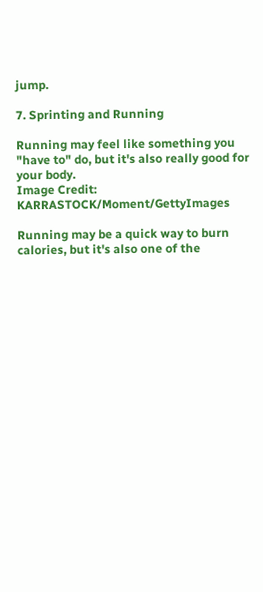jump.

7. Sprinting and Running

Running may feel like something you "have to" do, but it's also really good for your body.
Image Credit: KARRASTOCK/Moment/GettyImages

Running may be a quick way to burn calories, but it's also one of the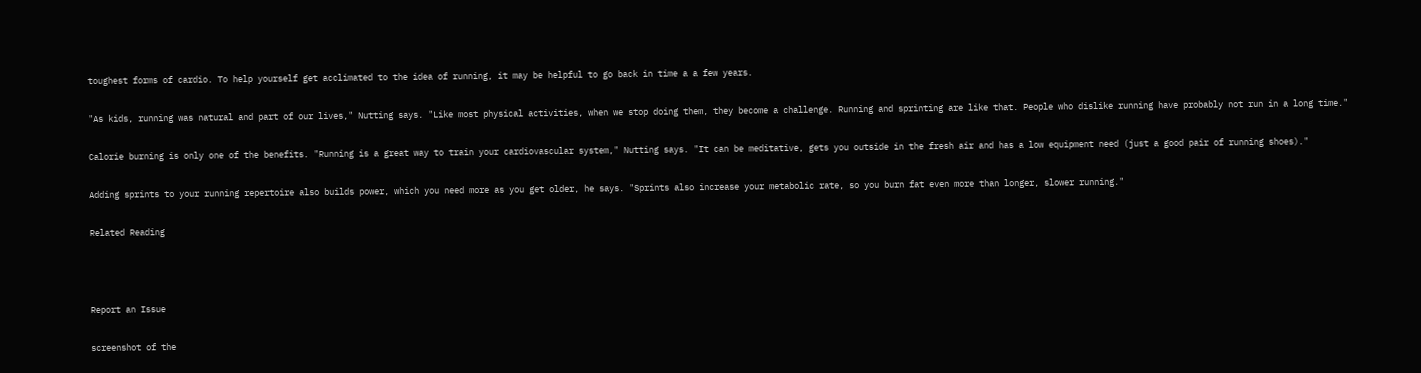toughest forms of cardio. To help yourself get acclimated to the idea of running, it may be helpful to go back in time a a few years.

"As kids, running was natural and part of our lives," Nutting says. "Like most physical activities, when we stop doing them, they become a challenge. Running and sprinting are like that. People who dislike running have probably not run in a long time."

Calorie burning is only one of the benefits. "Running is a great way to train your cardiovascular system," Nutting says. "It can be meditative, gets you outside in the fresh air and has a low equipment need (just a good pair of running shoes)."

Adding sprints to your running repertoire also builds power, which you need more as you get older, he says. "Sprints also increase your metabolic rate, so you burn fat even more than longer, slower running."

Related Reading



Report an Issue

screenshot of the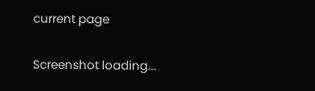current page

Screenshot loading...